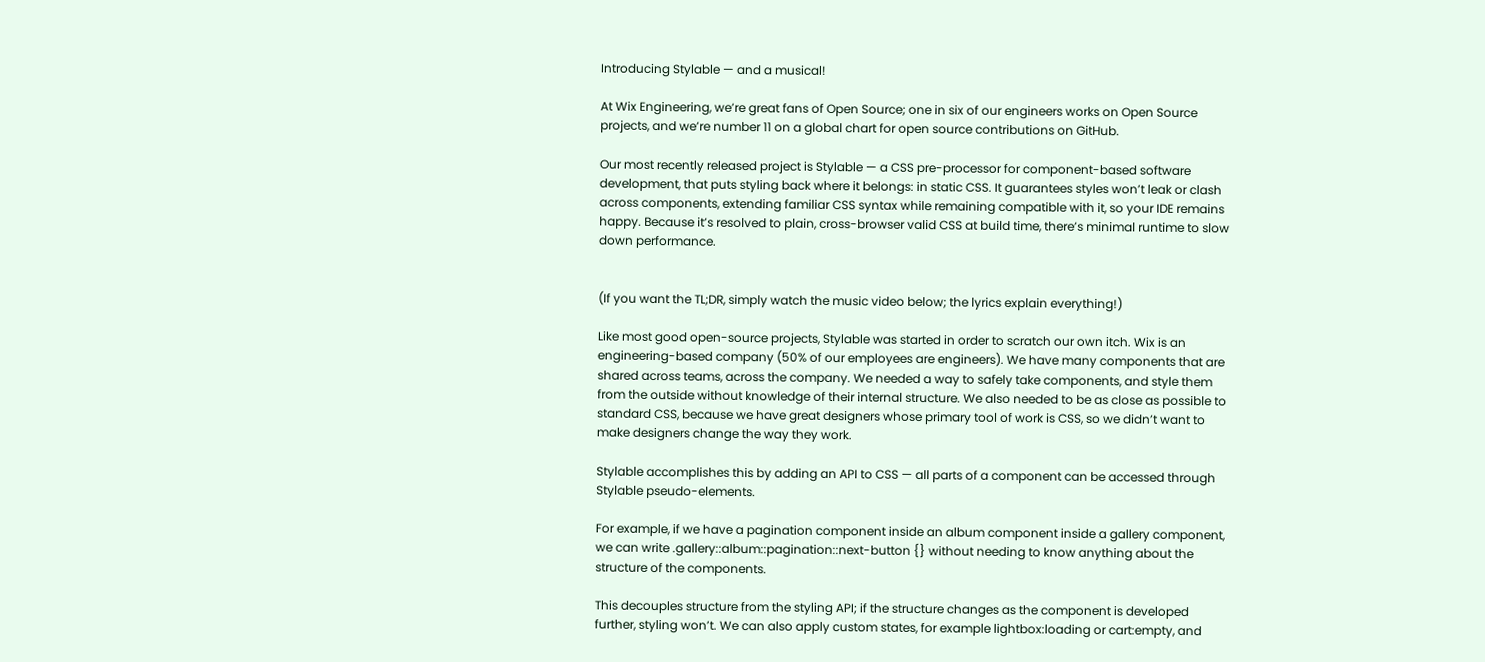Introducing Stylable — and a musical!

At Wix Engineering, we’re great fans of Open Source; one in six of our engineers works on Open Source projects, and we’re number 11 on a global chart for open source contributions on GitHub.

Our most recently released project is Stylable — a CSS pre-processor for component-based software development, that puts styling back where it belongs: in static CSS. It guarantees styles won’t leak or clash across components, extending familiar CSS syntax while remaining compatible with it, so your IDE remains happy. Because it’s resolved to plain, cross-browser valid CSS at build time, there’s minimal runtime to slow down performance.


(If you want the TL;DR, simply watch the music video below; the lyrics explain everything!)

Like most good open-source projects, Stylable was started in order to scratch our own itch. Wix is an engineering-based company (50% of our employees are engineers). We have many components that are shared across teams, across the company. We needed a way to safely take components, and style them from the outside without knowledge of their internal structure. We also needed to be as close as possible to standard CSS, because we have great designers whose primary tool of work is CSS, so we didn’t want to make designers change the way they work.

Stylable accomplishes this by adding an API to CSS — all parts of a component can be accessed through Stylable pseudo-elements.

For example, if we have a pagination component inside an album component inside a gallery component, we can write .gallery::album::pagination::next-button {} without needing to know anything about the structure of the components.

This decouples structure from the styling API; if the structure changes as the component is developed further, styling won’t. We can also apply custom states, for example lightbox:loading or cart:empty, and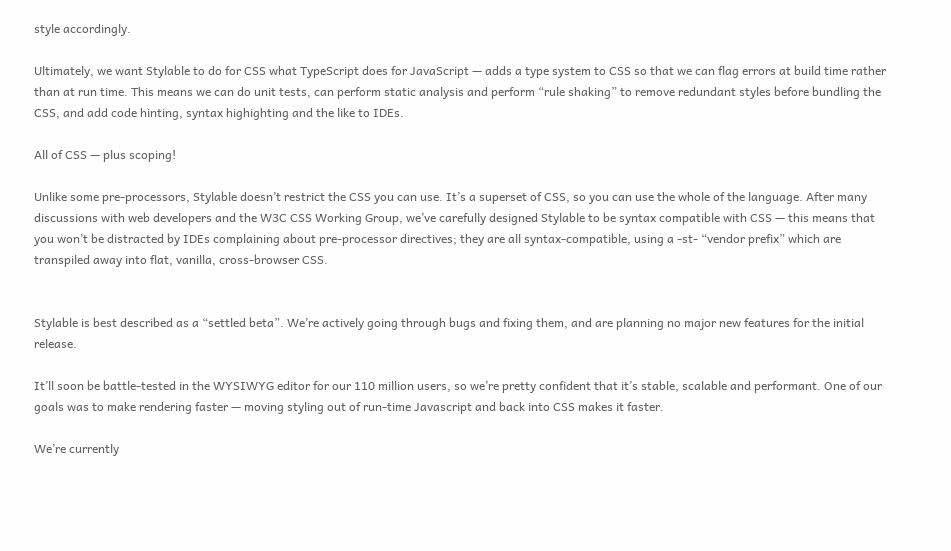style accordingly.

Ultimately, we want Stylable to do for CSS what TypeScript does for JavaScript — adds a type system to CSS so that we can flag errors at build time rather than at run time. This means we can do unit tests, can perform static analysis and perform “rule shaking” to remove redundant styles before bundling the CSS, and add code hinting, syntax highighting and the like to IDEs.

All of CSS — plus scoping!

Unlike some pre-processors, Stylable doesn’t restrict the CSS you can use. It’s a superset of CSS, so you can use the whole of the language. After many discussions with web developers and the W3C CSS Working Group, we’ve carefully designed Stylable to be syntax compatible with CSS — this means that you won’t be distracted by IDEs complaining about pre-processor directives; they are all syntax-compatible, using a -st- “vendor prefix” which are transpiled away into flat, vanilla, cross-browser CSS.


Stylable is best described as a “settled beta”. We’re actively going through bugs and fixing them, and are planning no major new features for the initial release.

It’ll soon be battle-tested in the WYSIWYG editor for our 110 million users, so we’re pretty confident that it’s stable, scalable and performant. One of our goals was to make rendering faster — moving styling out of run-time Javascript and back into CSS makes it faster.

We’re currently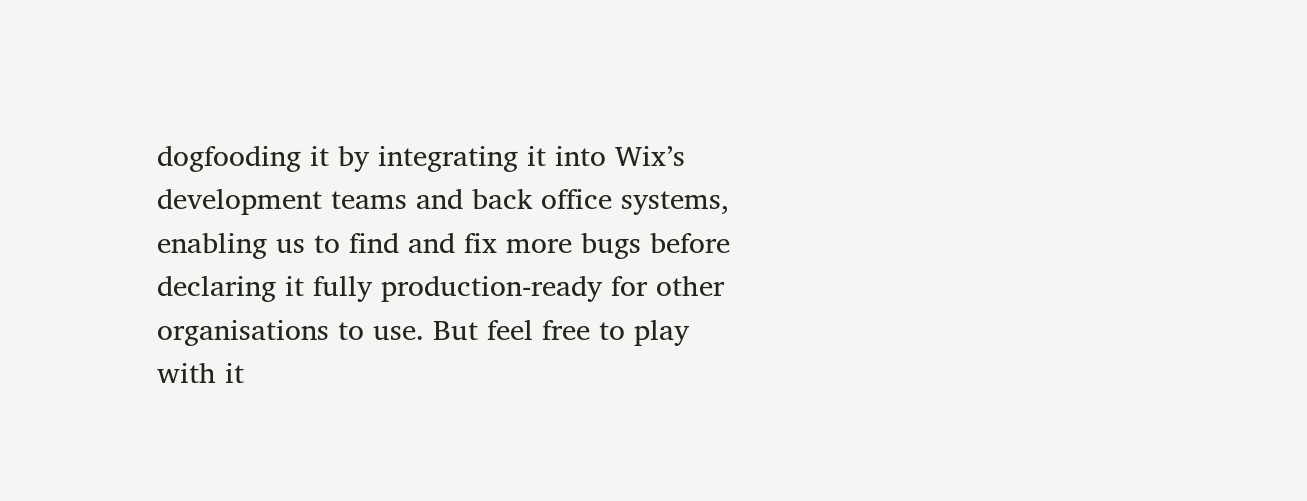dogfooding it by integrating it into Wix’s development teams and back office systems, enabling us to find and fix more bugs before declaring it fully production-ready for other organisations to use. But feel free to play with it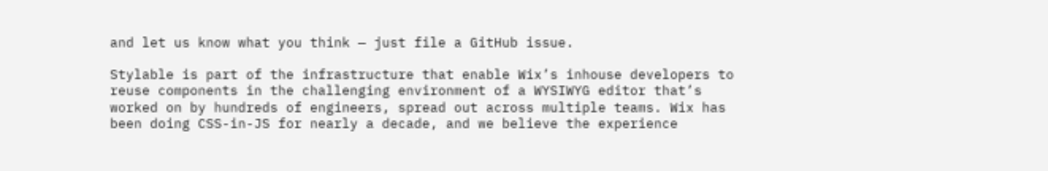and let us know what you think — just file a GitHub issue.

Stylable is part of the infrastructure that enable Wix’s inhouse developers to reuse components in the challenging environment of a WYSIWYG editor that’s worked on by hundreds of engineers, spread out across multiple teams. Wix has been doing CSS-in-JS for nearly a decade, and we believe the experience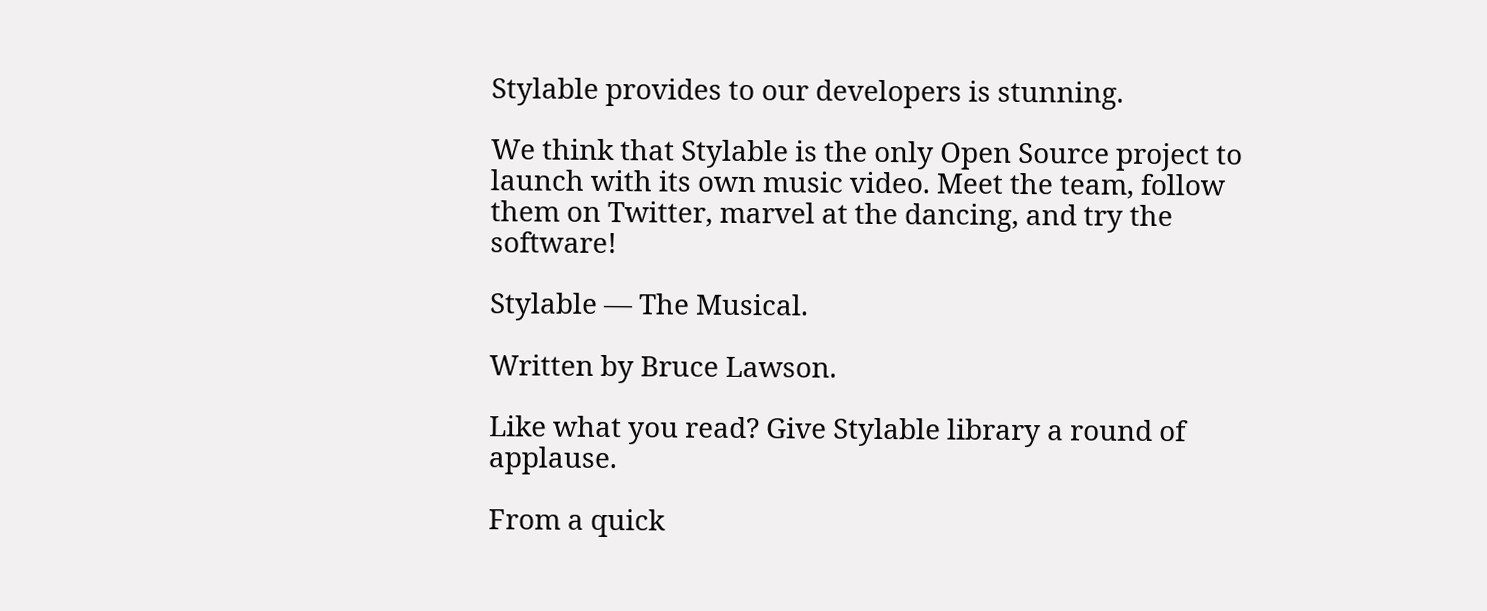Stylable provides to our developers is stunning.

We think that Stylable is the only Open Source project to launch with its own music video. Meet the team, follow them on Twitter, marvel at the dancing, and try the software!

Stylable — The Musical.

Written by Bruce Lawson.

Like what you read? Give Stylable library a round of applause.

From a quick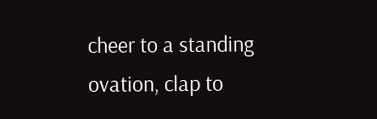cheer to a standing ovation, clap to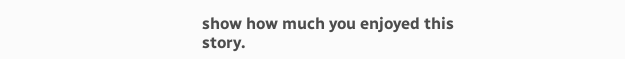show how much you enjoyed this story.